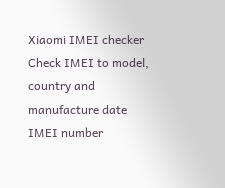Xiaomi IMEI checker
Check IMEI to model, country and manufacture date
IMEI number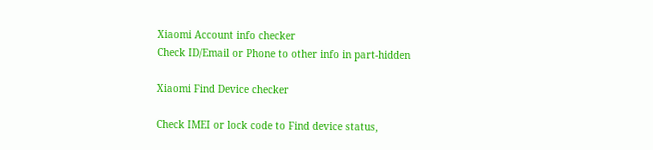Xiaomi Account info checker
Check ID/Email or Phone to other info in part-hidden

Xiaomi Find Device checker

Check IMEI or lock code to Find device status,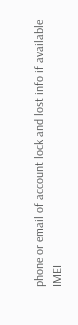phone or email of account lock and lost info if available
IMEI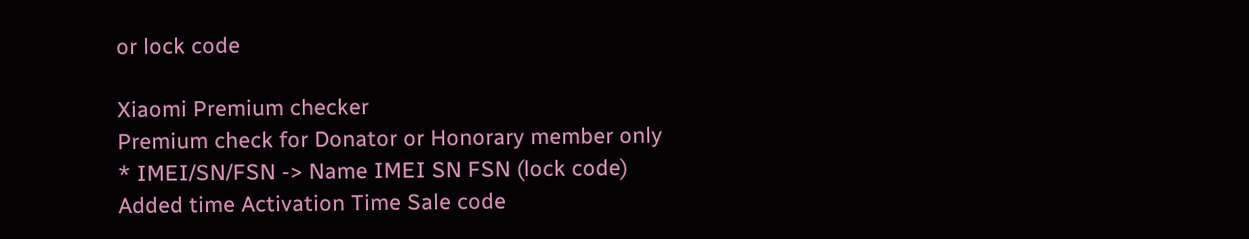or lock code

Xiaomi Premium checker
Premium check for Donator or Honorary member only
* IMEI/SN/FSN -> Name IMEI SN FSN (lock code) Added time Activation Time Sale code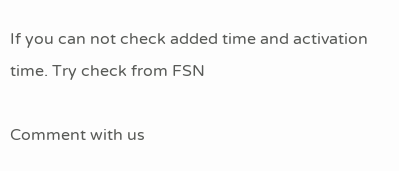If you can not check added time and activation time. Try check from FSN

Comment with us